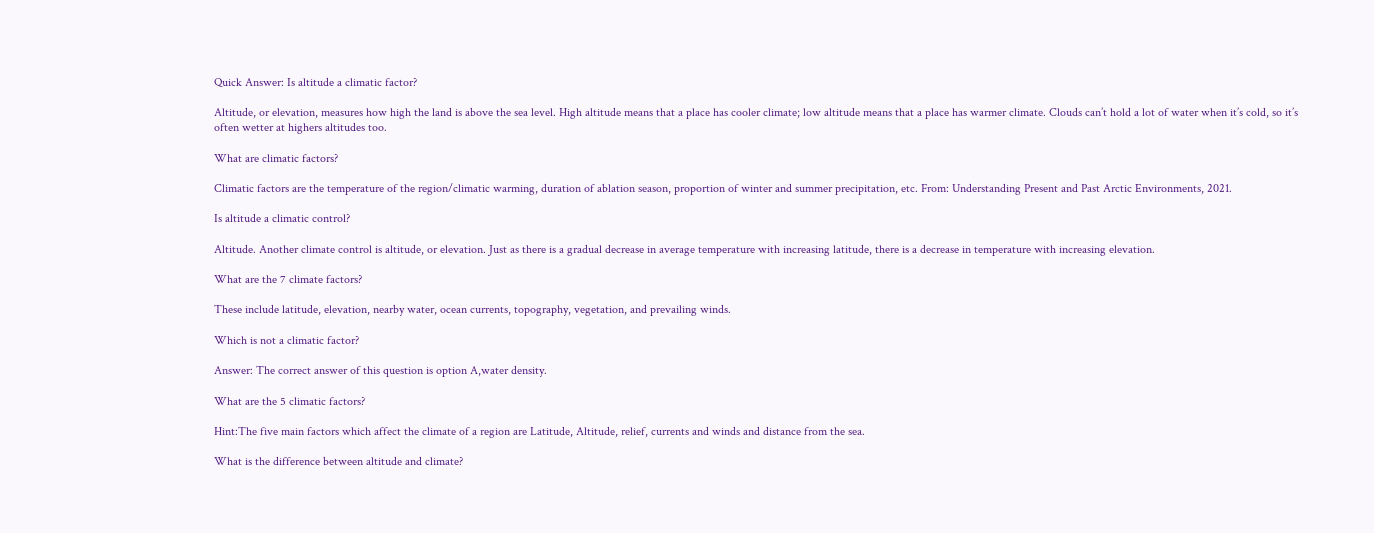Quick Answer: Is altitude a climatic factor?

Altitude, or elevation, measures how high the land is above the sea level. High altitude means that a place has cooler climate; low altitude means that a place has warmer climate. Clouds can’t hold a lot of water when it’s cold, so it’s often wetter at highers altitudes too.

What are climatic factors?

Climatic factors are the temperature of the region/climatic warming, duration of ablation season, proportion of winter and summer precipitation, etc. From: Understanding Present and Past Arctic Environments, 2021.

Is altitude a climatic control?

Altitude. Another climate control is altitude, or elevation. Just as there is a gradual decrease in average temperature with increasing latitude, there is a decrease in temperature with increasing elevation.

What are the 7 climate factors?

These include latitude, elevation, nearby water, ocean currents, topography, vegetation, and prevailing winds.

Which is not a climatic factor?

Answer: The correct answer of this question is option A,water density.

What are the 5 climatic factors?

Hint:The five main factors which affect the climate of a region are Latitude, Altitude, relief, currents and winds and distance from the sea.

What is the difference between altitude and climate?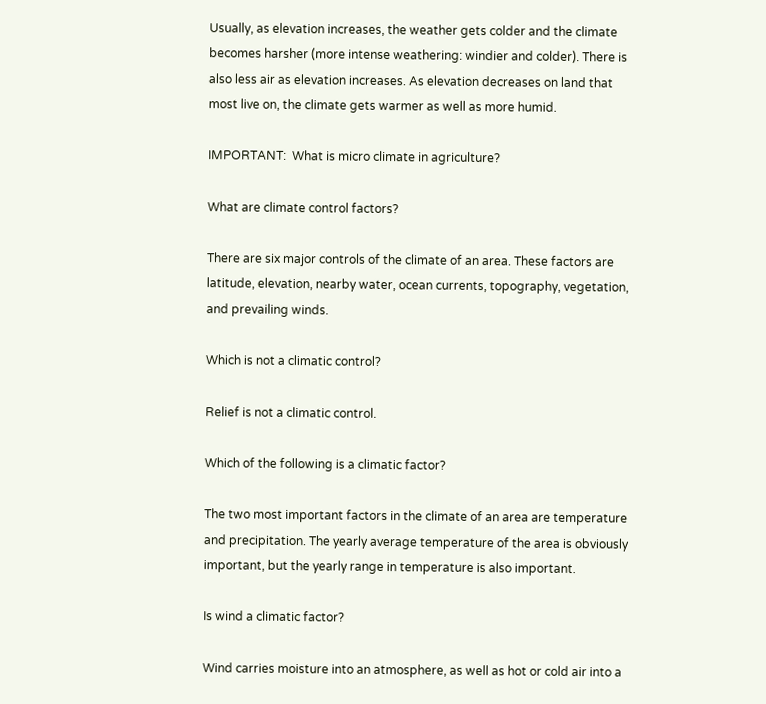Usually, as elevation increases, the weather gets colder and the climate becomes harsher (more intense weathering: windier and colder). There is also less air as elevation increases. As elevation decreases on land that most live on, the climate gets warmer as well as more humid.

IMPORTANT:  What is micro climate in agriculture?

What are climate control factors?

There are six major controls of the climate of an area. These factors are latitude, elevation, nearby water, ocean currents, topography, vegetation, and prevailing winds.

Which is not a climatic control?

Relief is not a climatic control.

Which of the following is a climatic factor?

The two most important factors in the climate of an area are temperature and precipitation. The yearly average temperature of the area is obviously important, but the yearly range in temperature is also important.

Is wind a climatic factor?

Wind carries moisture into an atmosphere, as well as hot or cold air into a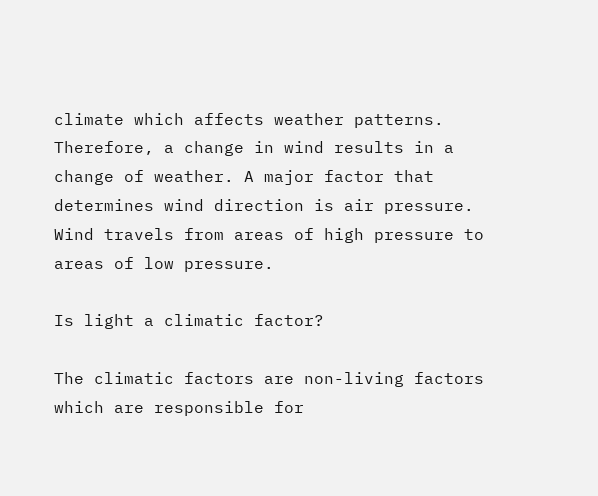climate which affects weather patterns. Therefore, a change in wind results in a change of weather. A major factor that determines wind direction is air pressure. Wind travels from areas of high pressure to areas of low pressure.

Is light a climatic factor?

The climatic factors are non-living factors which are responsible for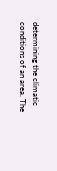determining the climatic conditions of an area. The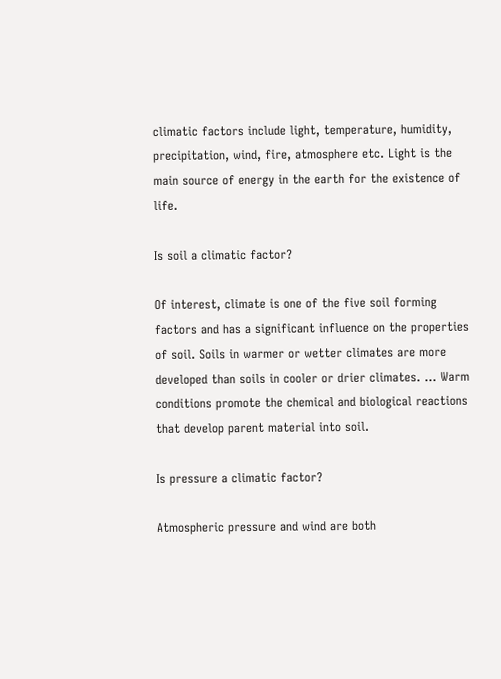climatic factors include light, temperature, humidity, precipitation, wind, fire, atmosphere etc. Light is the main source of energy in the earth for the existence of life.

Is soil a climatic factor?

Of interest, climate is one of the five soil forming factors and has a significant influence on the properties of soil. Soils in warmer or wetter climates are more developed than soils in cooler or drier climates. … Warm conditions promote the chemical and biological reactions that develop parent material into soil.

Is pressure a climatic factor?

Atmospheric pressure and wind are both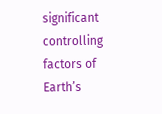significant controlling factors of Earth’s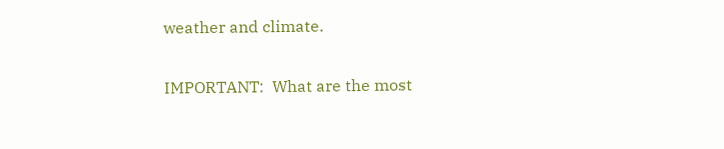weather and climate.

IMPORTANT:  What are the most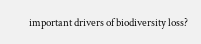important drivers of biodiversity loss?